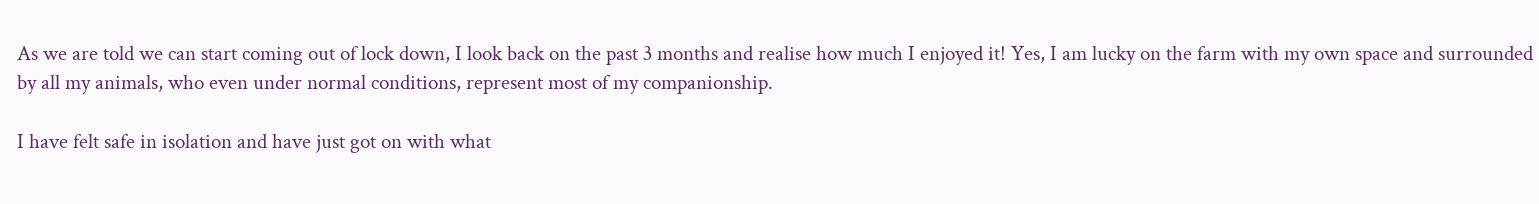As we are told we can start coming out of lock down, I look back on the past 3 months and realise how much I enjoyed it! Yes, I am lucky on the farm with my own space and surrounded by all my animals, who even under normal conditions, represent most of my companionship.

I have felt safe in isolation and have just got on with what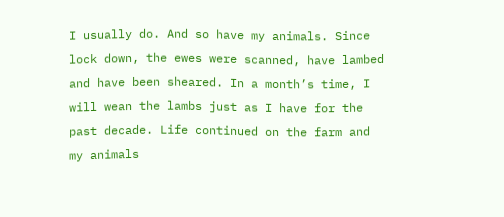I usually do. And so have my animals. Since lock down, the ewes were scanned, have lambed and have been sheared. In a month’s time, I will wean the lambs just as I have for the past decade. Life continued on the farm and my animals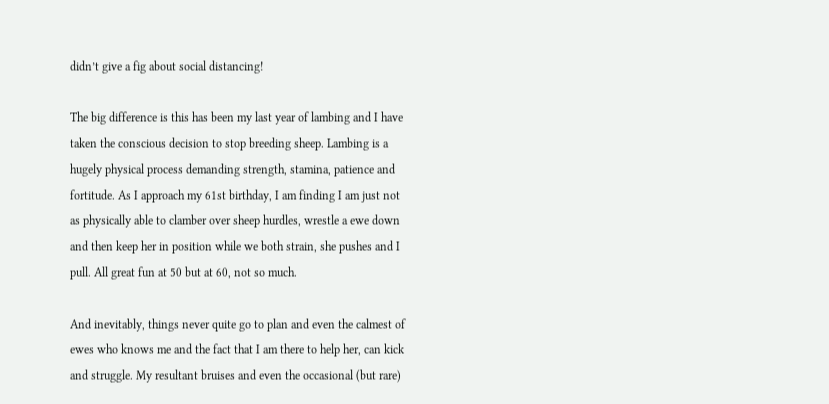didn’t give a fig about social distancing!

The big difference is this has been my last year of lambing and I have taken the conscious decision to stop breeding sheep. Lambing is a hugely physical process demanding strength, stamina, patience and fortitude. As I approach my 61st birthday, I am finding I am just not as physically able to clamber over sheep hurdles, wrestle a ewe down and then keep her in position while we both strain, she pushes and I pull. All great fun at 50 but at 60, not so much.

And inevitably, things never quite go to plan and even the calmest of ewes who knows me and the fact that I am there to help her, can kick and struggle. My resultant bruises and even the occasional (but rare)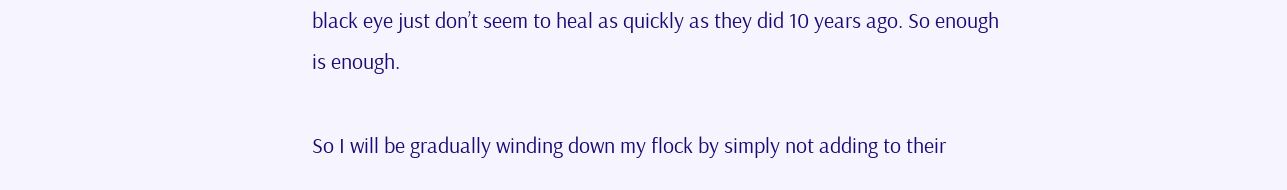black eye just don’t seem to heal as quickly as they did 10 years ago. So enough is enough.

So I will be gradually winding down my flock by simply not adding to their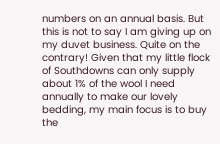numbers on an annual basis. But this is not to say I am giving up on my duvet business. Quite on the contrary! Given that my little flock of Southdowns can only supply about 1% of the wool I need annually to make our lovely bedding, my main focus is to buy the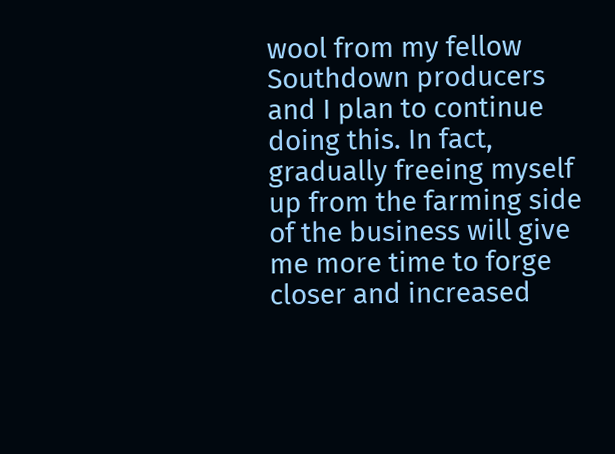wool from my fellow Southdown producers and I plan to continue doing this. In fact, gradually freeing myself up from the farming side of the business will give me more time to forge closer and increased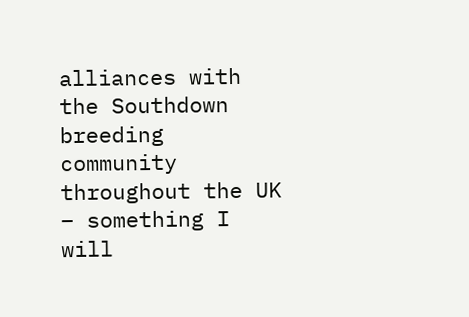alliances with the Southdown breeding community throughout the UK – something I will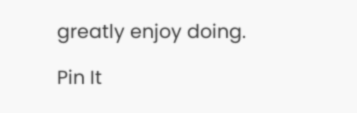greatly enjoy doing.

Pin It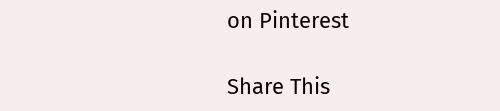on Pinterest

Share This